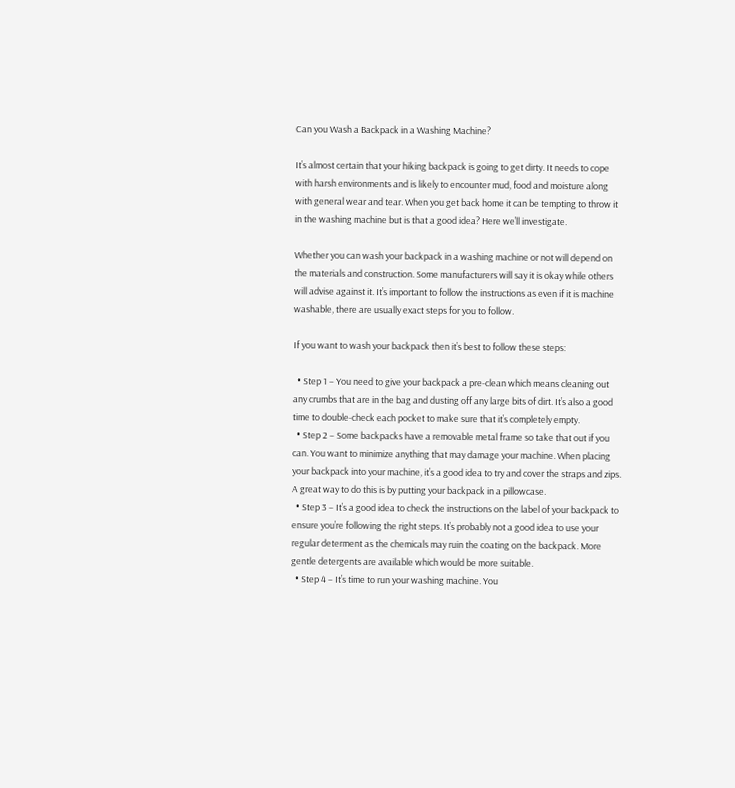Can you Wash a Backpack in a Washing Machine?

It’s almost certain that your hiking backpack is going to get dirty. It needs to cope with harsh environments and is likely to encounter mud, food and moisture along with general wear and tear. When you get back home it can be tempting to throw it in the washing machine but is that a good idea? Here we’ll investigate.

Whether you can wash your backpack in a washing machine or not will depend on the materials and construction. Some manufacturers will say it is okay while others will advise against it. It’s important to follow the instructions as even if it is machine washable, there are usually exact steps for you to follow.

If you want to wash your backpack then it’s best to follow these steps:

  • Step 1 – You need to give your backpack a pre-clean which means cleaning out any crumbs that are in the bag and dusting off any large bits of dirt. It’s also a good time to double-check each pocket to make sure that it’s completely empty.
  • Step 2 – Some backpacks have a removable metal frame so take that out if you can. You want to minimize anything that may damage your machine. When placing your backpack into your machine, it’s a good idea to try and cover the straps and zips. A great way to do this is by putting your backpack in a pillowcase.
  • Step 3 – It’s a good idea to check the instructions on the label of your backpack to ensure you’re following the right steps. It’s probably not a good idea to use your regular determent as the chemicals may ruin the coating on the backpack. More gentle detergents are available which would be more suitable.
  • Step 4 – It’s time to run your washing machine. You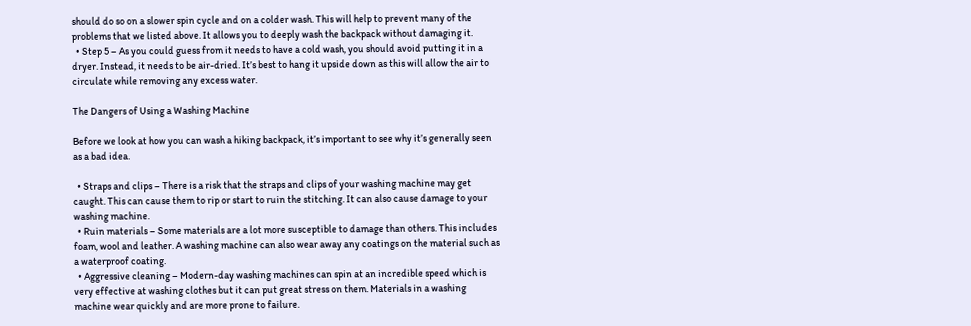should do so on a slower spin cycle and on a colder wash. This will help to prevent many of the problems that we listed above. It allows you to deeply wash the backpack without damaging it.
  • Step 5 – As you could guess from it needs to have a cold wash, you should avoid putting it in a dryer. Instead, it needs to be air-dried. It’s best to hang it upside down as this will allow the air to circulate while removing any excess water.

The Dangers of Using a Washing Machine

Before we look at how you can wash a hiking backpack, it’s important to see why it’s generally seen as a bad idea.

  • Straps and clips – There is a risk that the straps and clips of your washing machine may get caught. This can cause them to rip or start to ruin the stitching. It can also cause damage to your washing machine.
  • Ruin materials – Some materials are a lot more susceptible to damage than others. This includes foam, wool and leather. A washing machine can also wear away any coatings on the material such as a waterproof coating.
  • Aggressive cleaning – Modern-day washing machines can spin at an incredible speed which is very effective at washing clothes but it can put great stress on them. Materials in a washing machine wear quickly and are more prone to failure.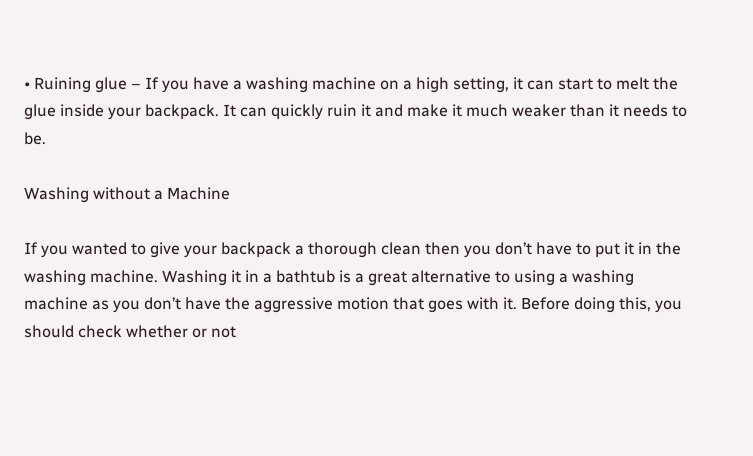• Ruining glue – If you have a washing machine on a high setting, it can start to melt the glue inside your backpack. It can quickly ruin it and make it much weaker than it needs to be.

Washing without a Machine

If you wanted to give your backpack a thorough clean then you don’t have to put it in the washing machine. Washing it in a bathtub is a great alternative to using a washing machine as you don’t have the aggressive motion that goes with it. Before doing this, you should check whether or not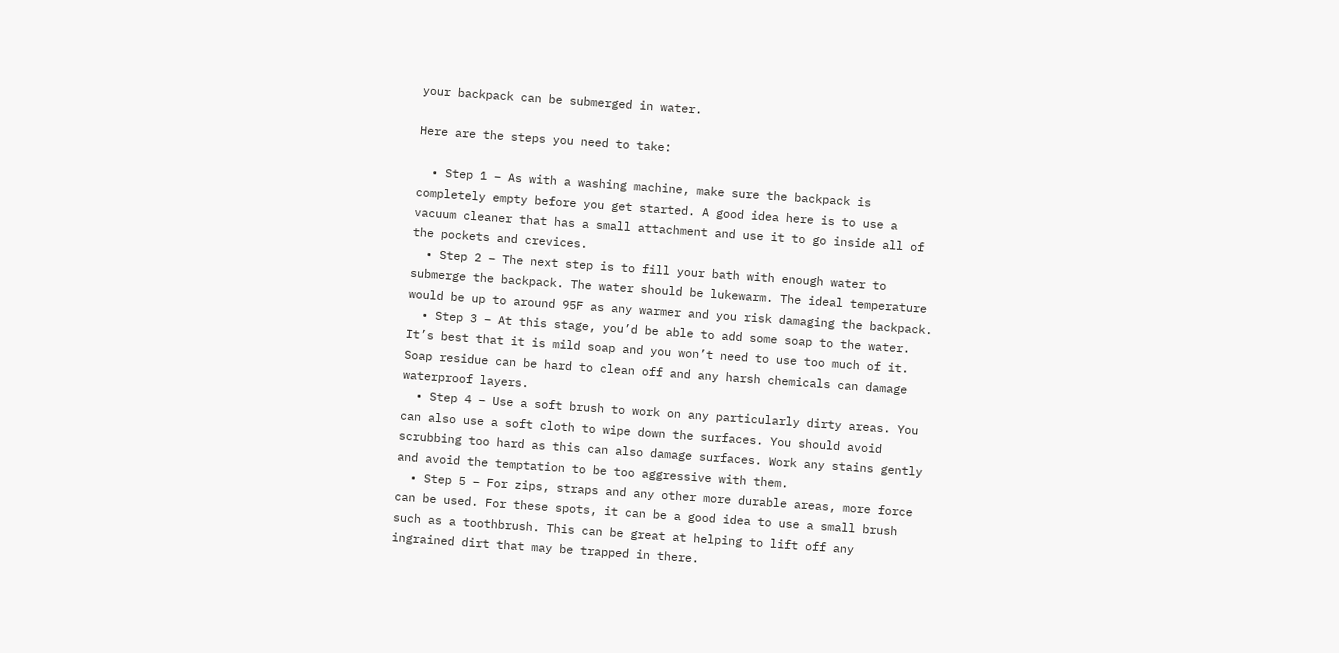your backpack can be submerged in water.

Here are the steps you need to take:

  • Step 1 – As with a washing machine, make sure the backpack is completely empty before you get started. A good idea here is to use a vacuum cleaner that has a small attachment and use it to go inside all of the pockets and crevices.
  • Step 2 – The next step is to fill your bath with enough water to submerge the backpack. The water should be lukewarm. The ideal temperature would be up to around 95F as any warmer and you risk damaging the backpack.
  • Step 3 – At this stage, you’d be able to add some soap to the water. It’s best that it is mild soap and you won’t need to use too much of it. Soap residue can be hard to clean off and any harsh chemicals can damage waterproof layers.
  • Step 4 – Use a soft brush to work on any particularly dirty areas. You can also use a soft cloth to wipe down the surfaces. You should avoid scrubbing too hard as this can also damage surfaces. Work any stains gently and avoid the temptation to be too aggressive with them.
  • Step 5 – For zips, straps and any other more durable areas, more force can be used. For these spots, it can be a good idea to use a small brush such as a toothbrush. This can be great at helping to lift off any ingrained dirt that may be trapped in there.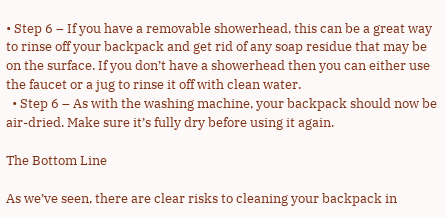• Step 6 – If you have a removable showerhead, this can be a great way to rinse off your backpack and get rid of any soap residue that may be on the surface. If you don’t have a showerhead then you can either use the faucet or a jug to rinse it off with clean water.
  • Step 6 – As with the washing machine, your backpack should now be air-dried. Make sure it’s fully dry before using it again.

The Bottom Line

As we’ve seen, there are clear risks to cleaning your backpack in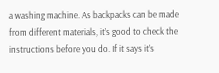a washing machine. As backpacks can be made from different materials, it’s good to check the instructions before you do. If it says it’s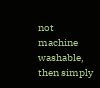not machine washable, then simply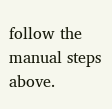follow the manual steps above.